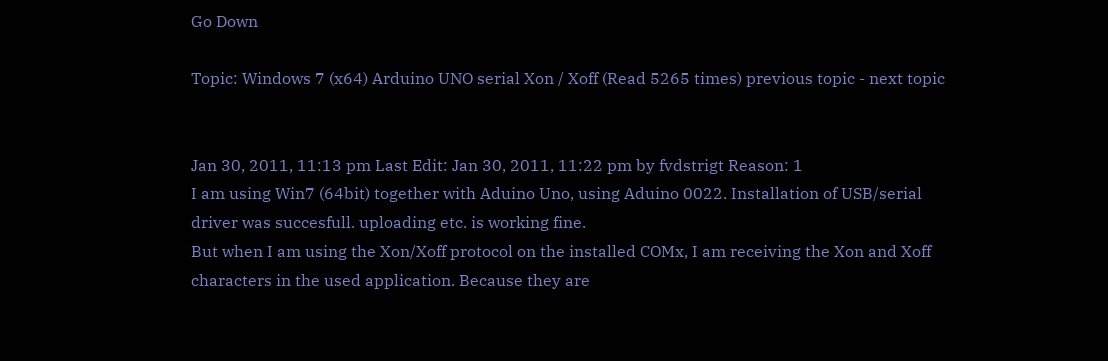Go Down

Topic: Windows 7 (x64) Arduino UNO serial Xon / Xoff (Read 5265 times) previous topic - next topic


Jan 30, 2011, 11:13 pm Last Edit: Jan 30, 2011, 11:22 pm by fvdstrigt Reason: 1
I am using Win7 (64bit) together with Aduino Uno, using Aduino 0022. Installation of USB/serial driver was succesfull. uploading etc. is working fine.
But when I am using the Xon/Xoff protocol on the installed COMx, I am receiving the Xon and Xoff characters in the used application. Because they are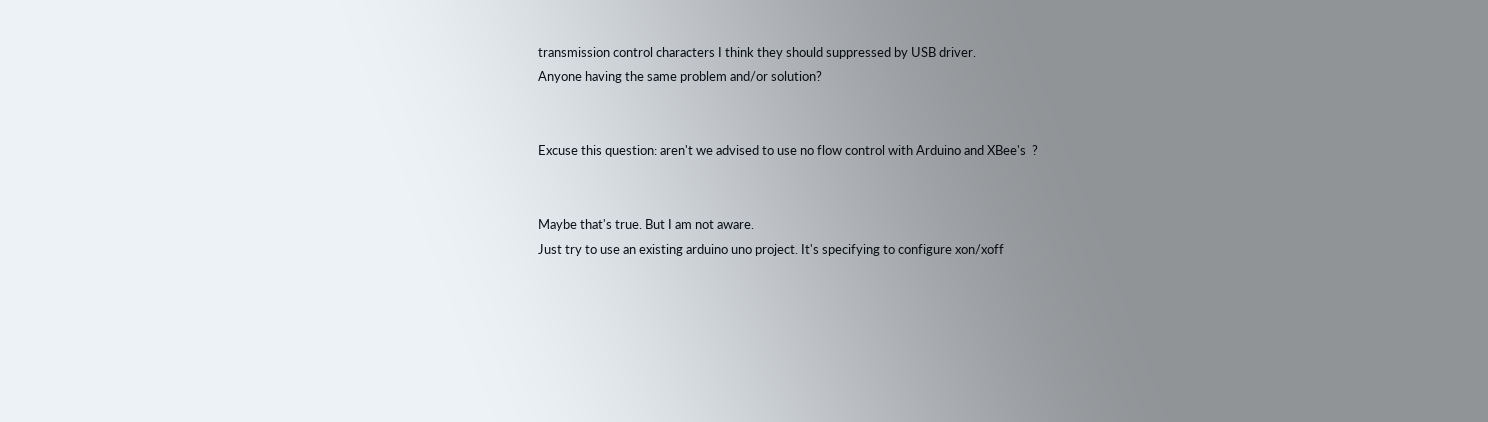transmission control characters I think they should suppressed by USB driver.
Anyone having the same problem and/or solution?


Excuse this question: aren't we advised to use no flow control with Arduino and XBee's  ?


Maybe that's true. But I am not aware.
Just try to use an existing arduino uno project. It's specifying to configure xon/xoff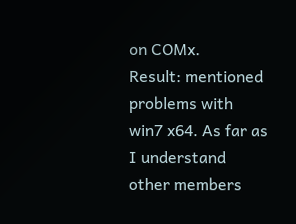on COMx.
Result: mentioned problems with win7 x64. As far as I understand other members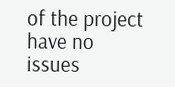of the project have no issues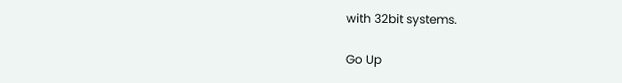with 32bit systems.

Go Up